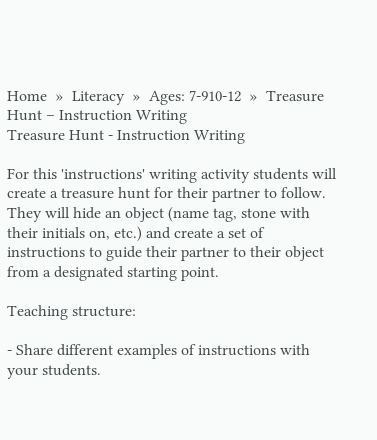Home  »  Literacy  »  Ages: 7-910-12  »  Treasure Hunt – Instruction Writing
Treasure Hunt - Instruction Writing

For this 'instructions' writing activity students will create a treasure hunt for their partner to follow. They will hide an object (name tag, stone with their initials on, etc.) and create a set of instructions to guide their partner to their object from a designated starting point.

Teaching structure:

- Share different examples of instructions with your students.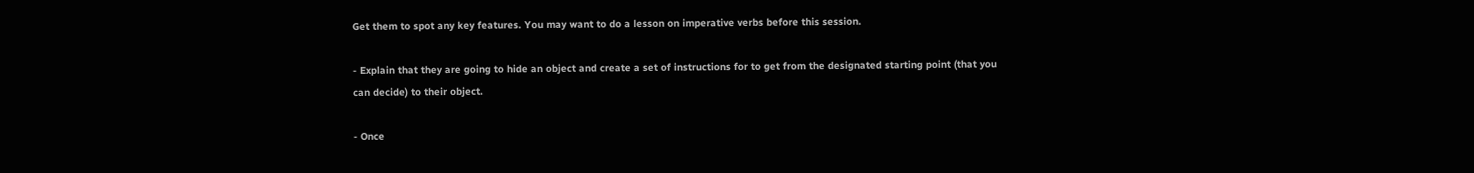Get them to spot any key features. You may want to do a lesson on imperative verbs before this session.

- Explain that they are going to hide an object and create a set of instructions for to get from the designated starting point (that you can decide) to their object.

- Once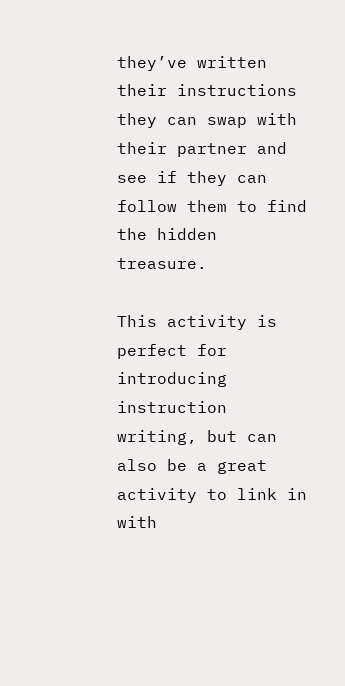they’ve written their instructions they can swap with their partner and see if they can follow them to find the hidden treasure.

This activity is perfect for introducing instruction writing, but can also be a great activity to link in with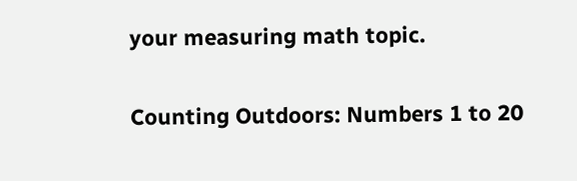your measuring math topic.

Counting Outdoors: Numbers 1 to 20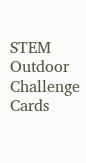STEM Outdoor Challenge Cards